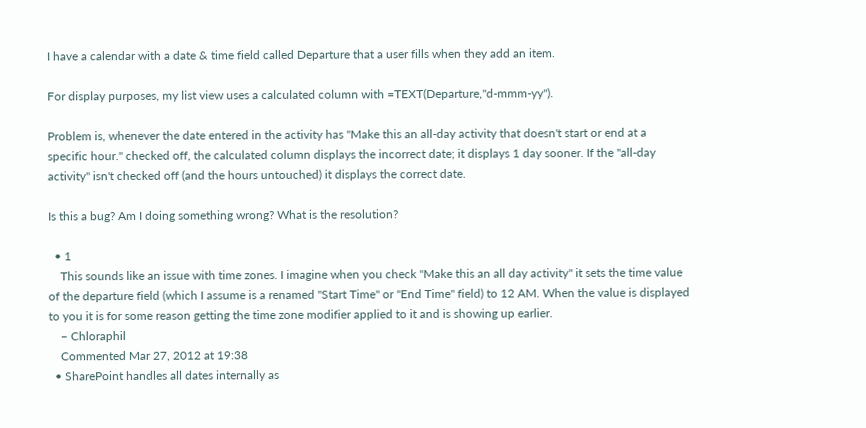I have a calendar with a date & time field called Departure that a user fills when they add an item.

For display purposes, my list view uses a calculated column with =TEXT(Departure,"d-mmm-yy").

Problem is, whenever the date entered in the activity has "Make this an all-day activity that doesn't start or end at a specific hour." checked off, the calculated column displays the incorrect date; it displays 1 day sooner. If the "all-day activity" isn't checked off (and the hours untouched) it displays the correct date.

Is this a bug? Am I doing something wrong? What is the resolution?

  • 1
    This sounds like an issue with time zones. I imagine when you check "Make this an all day activity" it sets the time value of the departure field (which I assume is a renamed "Start Time" or "End Time" field) to 12 AM. When the value is displayed to you it is for some reason getting the time zone modifier applied to it and is showing up earlier.
    – Chloraphil
    Commented Mar 27, 2012 at 19:38
  • SharePoint handles all dates internally as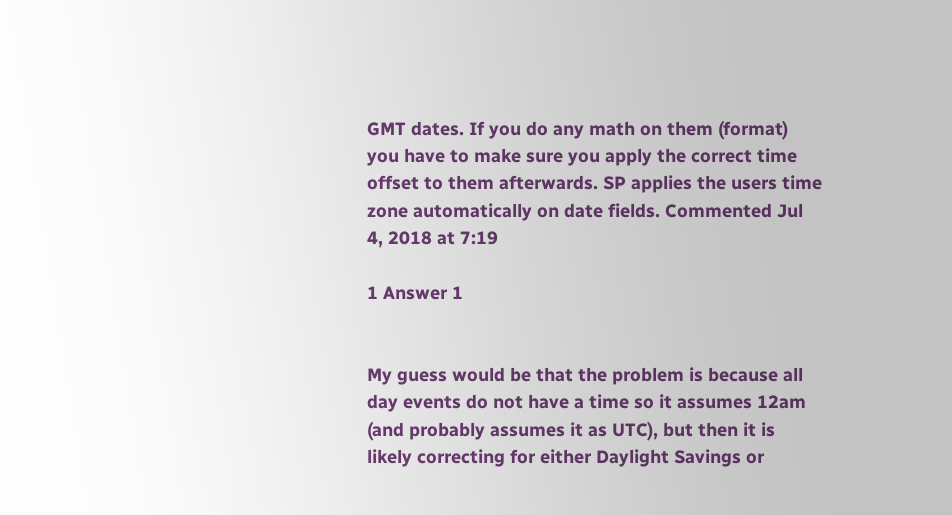GMT dates. If you do any math on them (format) you have to make sure you apply the correct time offset to them afterwards. SP applies the users time zone automatically on date fields. Commented Jul 4, 2018 at 7:19

1 Answer 1


My guess would be that the problem is because all day events do not have a time so it assumes 12am (and probably assumes it as UTC), but then it is likely correcting for either Daylight Savings or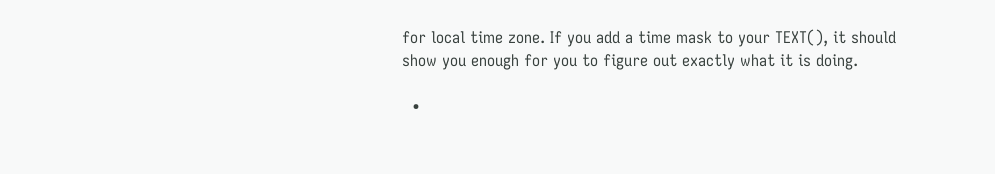for local time zone. If you add a time mask to your TEXT(), it should show you enough for you to figure out exactly what it is doing.

  •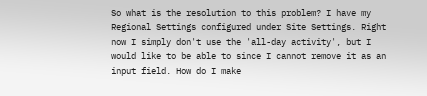So what is the resolution to this problem? I have my Regional Settings configured under Site Settings. Right now I simply don't use the 'all-day activity', but I would like to be able to since I cannot remove it as an input field. How do I make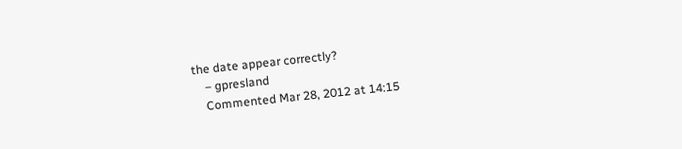the date appear correctly?
    – gpresland
    Commented Mar 28, 2012 at 14:15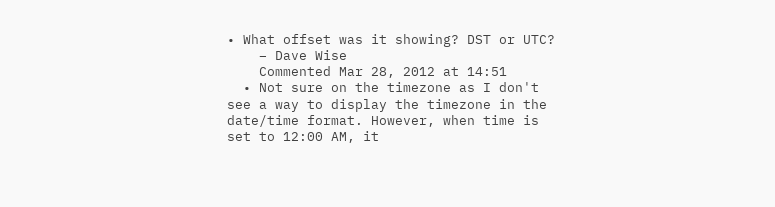• What offset was it showing? DST or UTC?
    – Dave Wise
    Commented Mar 28, 2012 at 14:51
  • Not sure on the timezone as I don't see a way to display the timezone in the date/time format. However, when time is set to 12:00 AM, it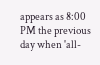appears as 8:00 PM the previous day when 'all-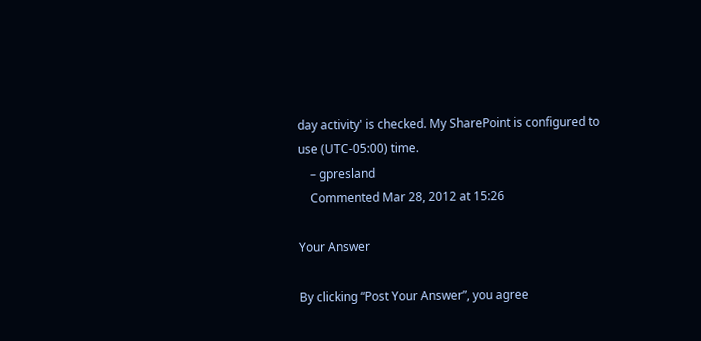day activity' is checked. My SharePoint is configured to use (UTC-05:00) time.
    – gpresland
    Commented Mar 28, 2012 at 15:26

Your Answer

By clicking “Post Your Answer”, you agree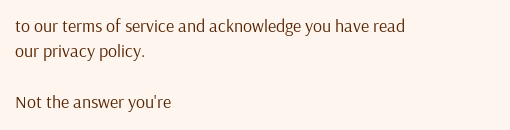to our terms of service and acknowledge you have read our privacy policy.

Not the answer you're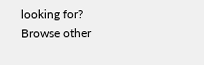looking for? Browse other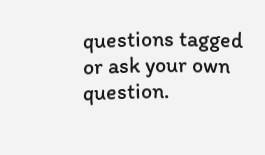questions tagged or ask your own question.